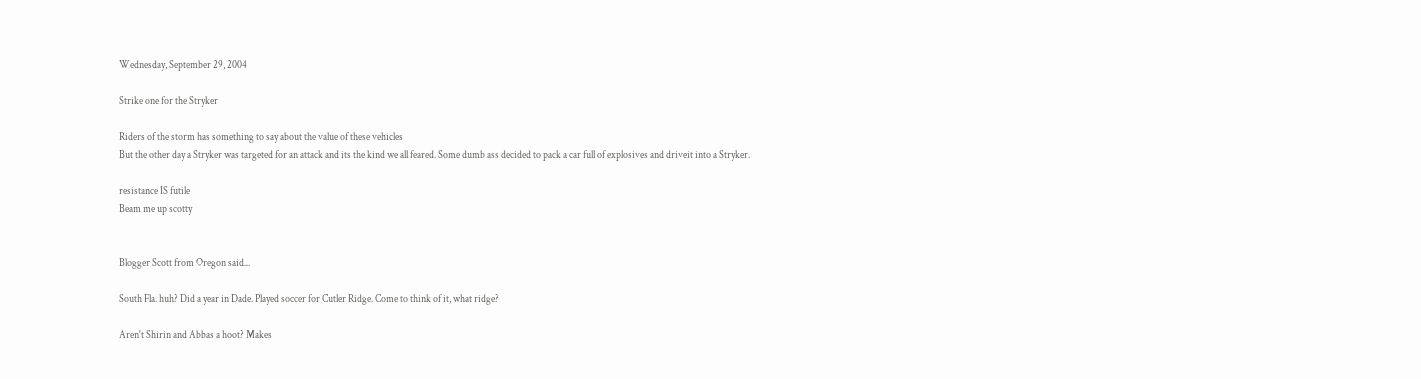Wednesday, September 29, 2004

Strike one for the Stryker

Riders of the storm has something to say about the value of these vehicles
But the other day a Stryker was targeted for an attack and its the kind we all feared. Some dumb ass decided to pack a car full of explosives and driveit into a Stryker.

resistance IS futile
Beam me up scotty


Blogger Scott from Oregon said...

South Fla. huh? Did a year in Dade. Played soccer for Cutler Ridge. Come to think of it, what ridge?

Aren't Shirin and Abbas a hoot? Makes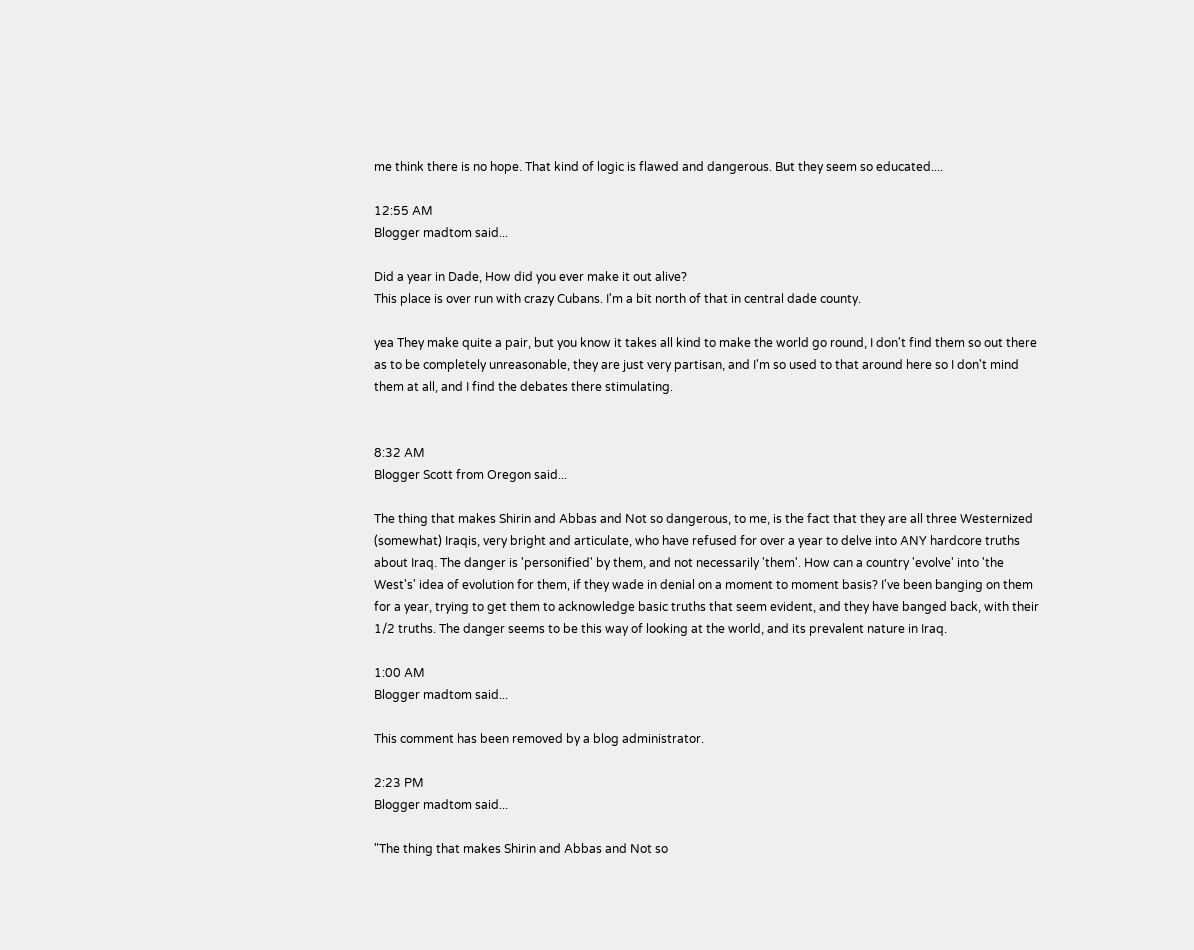me think there is no hope. That kind of logic is flawed and dangerous. But they seem so educated....

12:55 AM
Blogger madtom said...

Did a year in Dade, How did you ever make it out alive?
This place is over run with crazy Cubans. I'm a bit north of that in central dade county.

yea They make quite a pair, but you know it takes all kind to make the world go round, I don't find them so out there as to be completely unreasonable, they are just very partisan, and I'm so used to that around here so I don't mind them at all, and I find the debates there stimulating.


8:32 AM
Blogger Scott from Oregon said...

The thing that makes Shirin and Abbas and Not so dangerous, to me, is the fact that they are all three Westernized (somewhat) Iraqis, very bright and articulate, who have refused for over a year to delve into ANY hardcore truths about Iraq. The danger is 'personified' by them, and not necessarily 'them'. How can a country 'evolve' into 'the West's' idea of evolution for them, if they wade in denial on a moment to moment basis? I've been banging on them for a year, trying to get them to acknowledge basic truths that seem evident, and they have banged back, with their 1/2 truths. The danger seems to be this way of looking at the world, and its prevalent nature in Iraq.

1:00 AM
Blogger madtom said...

This comment has been removed by a blog administrator.

2:23 PM
Blogger madtom said...

"The thing that makes Shirin and Abbas and Not so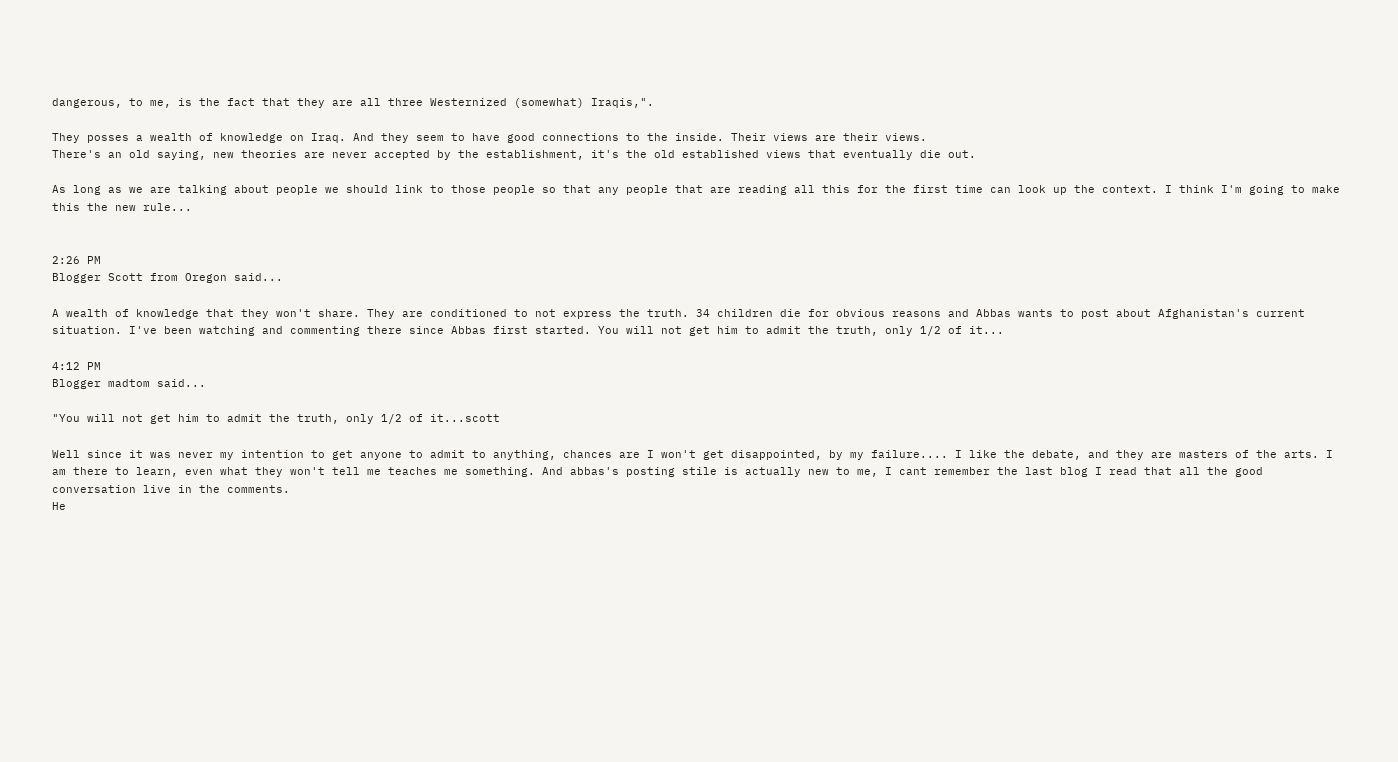dangerous, to me, is the fact that they are all three Westernized (somewhat) Iraqis,".

They posses a wealth of knowledge on Iraq. And they seem to have good connections to the inside. Their views are their views.
There's an old saying, new theories are never accepted by the establishment, it's the old established views that eventually die out.

As long as we are talking about people we should link to those people so that any people that are reading all this for the first time can look up the context. I think I'm going to make this the new rule...


2:26 PM
Blogger Scott from Oregon said...

A wealth of knowledge that they won't share. They are conditioned to not express the truth. 34 children die for obvious reasons and Abbas wants to post about Afghanistan's current situation. I've been watching and commenting there since Abbas first started. You will not get him to admit the truth, only 1/2 of it...

4:12 PM
Blogger madtom said...

"You will not get him to admit the truth, only 1/2 of it...scott

Well since it was never my intention to get anyone to admit to anything, chances are I won't get disappointed, by my failure.... I like the debate, and they are masters of the arts. I am there to learn, even what they won't tell me teaches me something. And abbas's posting stile is actually new to me, I cant remember the last blog I read that all the good conversation live in the comments.
He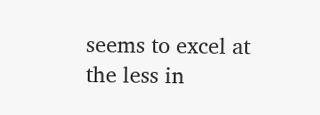seems to excel at the less in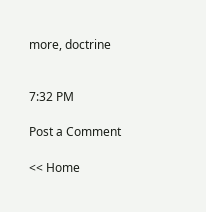more, doctrine


7:32 PM

Post a Comment

<< Home